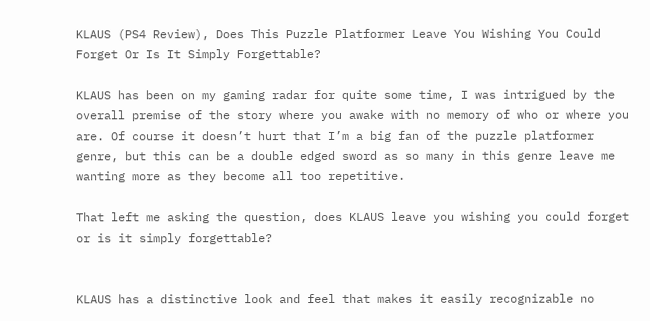KLAUS (PS4 Review), Does This Puzzle Platformer Leave You Wishing You Could Forget Or Is It Simply Forgettable?

KLAUS has been on my gaming radar for quite some time, I was intrigued by the overall premise of the story where you awake with no memory of who or where you are. Of course it doesn’t hurt that I’m a big fan of the puzzle platformer genre, but this can be a double edged sword as so many in this genre leave me wanting more as they become all too repetitive.

That left me asking the question, does KLAUS leave you wishing you could forget or is it simply forgettable?


KLAUS has a distinctive look and feel that makes it easily recognizable no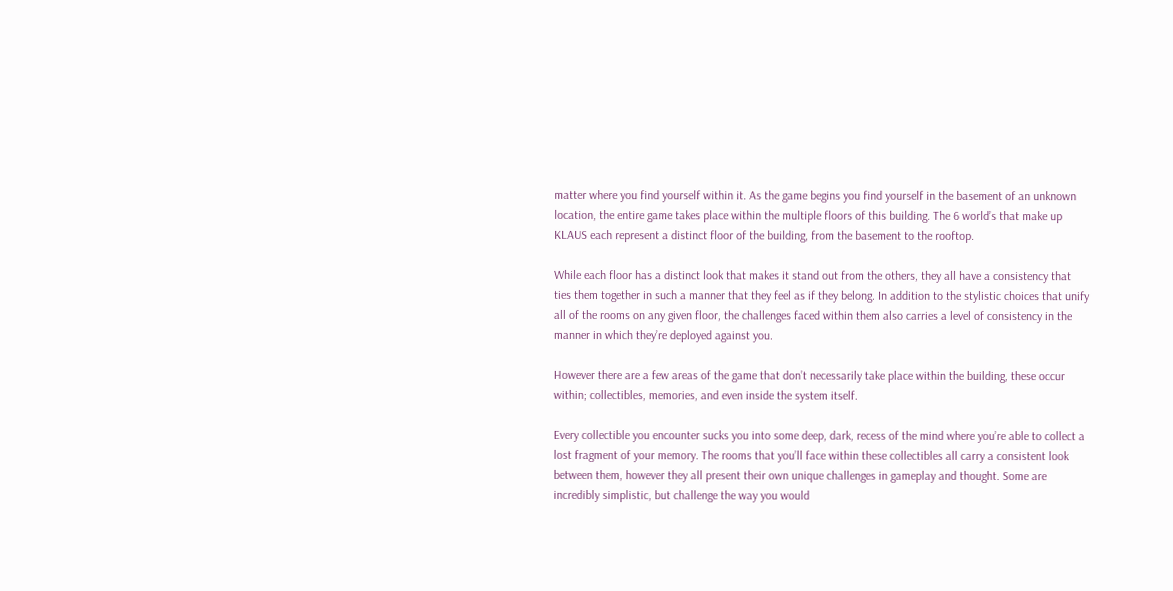matter where you find yourself within it. As the game begins you find yourself in the basement of an unknown location, the entire game takes place within the multiple floors of this building. The 6 world’s that make up KLAUS each represent a distinct floor of the building, from the basement to the rooftop.

While each floor has a distinct look that makes it stand out from the others, they all have a consistency that ties them together in such a manner that they feel as if they belong. In addition to the stylistic choices that unify all of the rooms on any given floor, the challenges faced within them also carries a level of consistency in the manner in which they’re deployed against you.

However there are a few areas of the game that don’t necessarily take place within the building, these occur within; collectibles, memories, and even inside the system itself.

Every collectible you encounter sucks you into some deep, dark, recess of the mind where you’re able to collect a lost fragment of your memory. The rooms that you’ll face within these collectibles all carry a consistent look between them, however they all present their own unique challenges in gameplay and thought. Some are incredibly simplistic, but challenge the way you would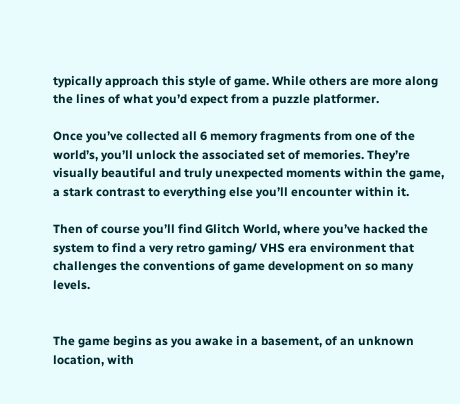typically approach this style of game. While others are more along the lines of what you’d expect from a puzzle platformer.

Once you’ve collected all 6 memory fragments from one of the world’s, you’ll unlock the associated set of memories. They’re visually beautiful and truly unexpected moments within the game, a stark contrast to everything else you’ll encounter within it.

Then of course you’ll find Glitch World, where you’ve hacked the system to find a very retro gaming/ VHS era environment that challenges the conventions of game development on so many levels.


The game begins as you awake in a basement, of an unknown location, with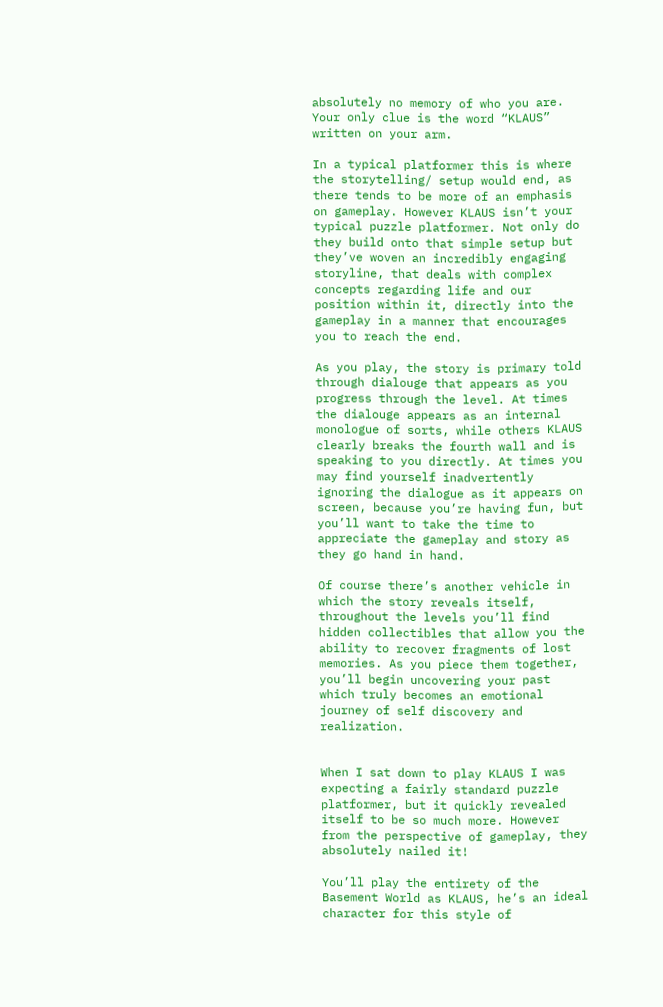absolutely no memory of who you are. Your only clue is the word “KLAUS” written on your arm.

In a typical platformer this is where the storytelling/ setup would end, as there tends to be more of an emphasis on gameplay. However KLAUS isn’t your typical puzzle platformer. Not only do they build onto that simple setup but they’ve woven an incredibly engaging storyline, that deals with complex concepts regarding life and our position within it, directly into the gameplay in a manner that encourages you to reach the end.

As you play, the story is primary told through dialouge that appears as you progress through the level. At times the dialouge appears as an internal monologue of sorts, while others KLAUS clearly breaks the fourth wall and is speaking to you directly. At times you may find yourself inadvertently ignoring the dialogue as it appears on screen, because you’re having fun, but you’ll want to take the time to appreciate the gameplay and story as they go hand in hand.

Of course there’s another vehicle in which the story reveals itself, throughout the levels you’ll find hidden collectibles that allow you the ability to recover fragments of lost memories. As you piece them together, you’ll begin uncovering your past which truly becomes an emotional journey of self discovery and realization.


When I sat down to play KLAUS I was expecting a fairly standard puzzle platformer, but it quickly revealed itself to be so much more. However from the perspective of gameplay, they absolutely nailed it!

You’ll play the entirety of the Basement World as KLAUS, he’s an ideal character for this style of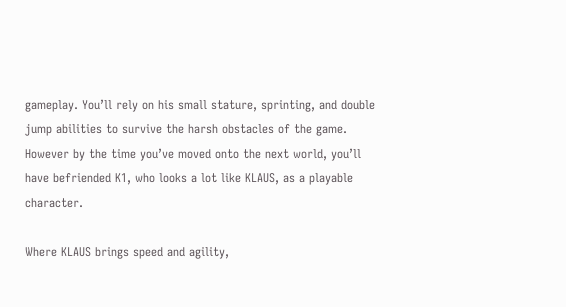gameplay. You’ll rely on his small stature, sprinting, and double jump abilities to survive the harsh obstacles of the game. However by the time you’ve moved onto the next world, you’ll have befriended K1, who looks a lot like KLAUS, as a playable character.

Where KLAUS brings speed and agility,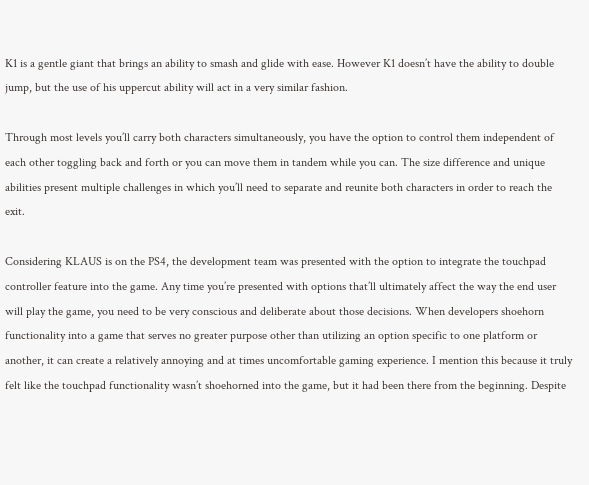K1 is a gentle giant that brings an ability to smash and glide with ease. However K1 doesn’t have the ability to double jump, but the use of his uppercut ability will act in a very similar fashion.

Through most levels you’ll carry both characters simultaneously, you have the option to control them independent of each other toggling back and forth or you can move them in tandem while you can. The size difference and unique abilities present multiple challenges in which you’ll need to separate and reunite both characters in order to reach the exit.

Considering KLAUS is on the PS4, the development team was presented with the option to integrate the touchpad controller feature into the game. Any time you’re presented with options that’ll ultimately affect the way the end user will play the game, you need to be very conscious and deliberate about those decisions. When developers shoehorn functionality into a game that serves no greater purpose other than utilizing an option specific to one platform or another, it can create a relatively annoying and at times uncomfortable gaming experience. I mention this because it truly felt like the touchpad functionality wasn’t shoehorned into the game, but it had been there from the beginning. Despite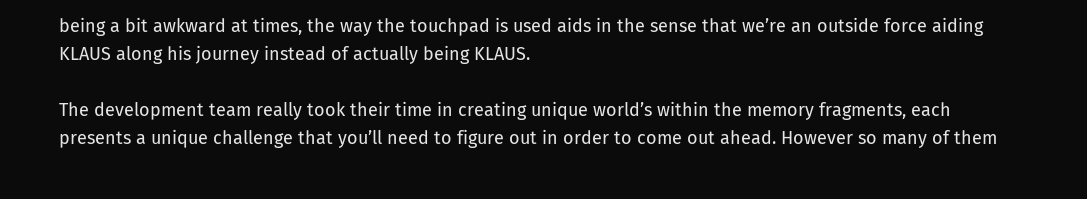being a bit awkward at times, the way the touchpad is used aids in the sense that we’re an outside force aiding KLAUS along his journey instead of actually being KLAUS.

The development team really took their time in creating unique world’s within the memory fragments, each presents a unique challenge that you’ll need to figure out in order to come out ahead. However so many of them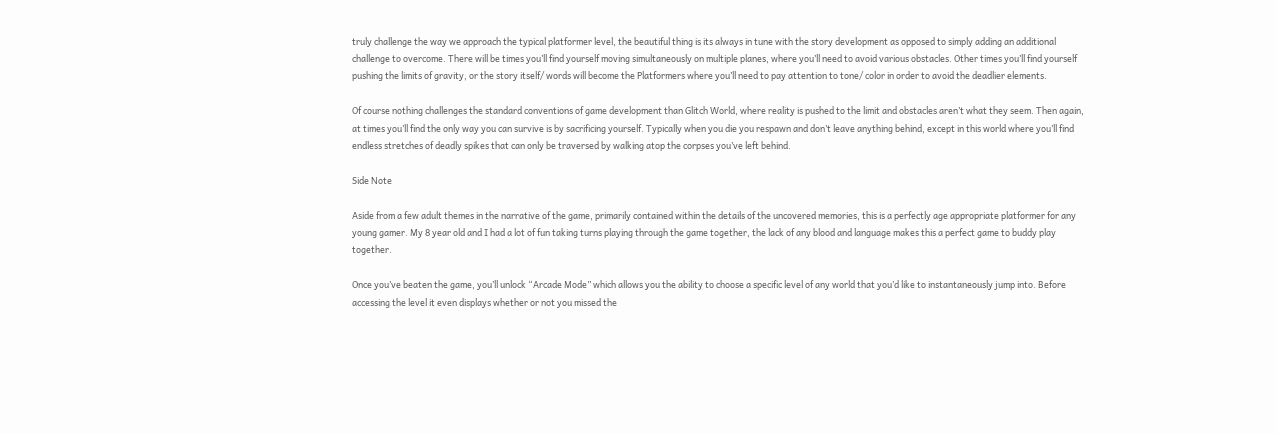truly challenge the way we approach the typical platformer level, the beautiful thing is its always in tune with the story development as opposed to simply adding an additional challenge to overcome. There will be times you’ll find yourself moving simultaneously on multiple planes, where you’ll need to avoid various obstacles. Other times you’ll find yourself pushing the limits of gravity, or the story itself/ words will become the Platformers where you’ll need to pay attention to tone/ color in order to avoid the deadlier elements.

Of course nothing challenges the standard conventions of game development than Glitch World, where reality is pushed to the limit and obstacles aren’t what they seem. Then again, at times you’ll find the only way you can survive is by sacrificing yourself. Typically when you die you respawn and don’t leave anything behind, except in this world where you’ll find endless stretches of deadly spikes that can only be traversed by walking atop the corpses you’ve left behind.

Side Note

Aside from a few adult themes in the narrative of the game, primarily contained within the details of the uncovered memories, this is a perfectly age appropriate platformer for any young gamer. My 8 year old and I had a lot of fun taking turns playing through the game together, the lack of any blood and language makes this a perfect game to buddy play together.

Once you’ve beaten the game, you’ll unlock “Arcade Mode” which allows you the ability to choose a specific level of any world that you’d like to instantaneously jump into. Before accessing the level it even displays whether or not you missed the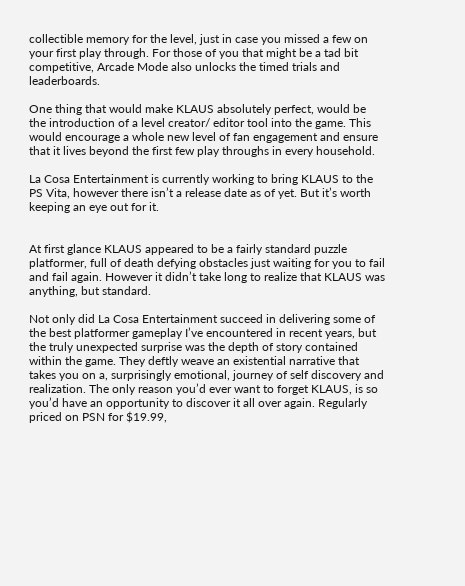collectible memory for the level, just in case you missed a few on your first play through. For those of you that might be a tad bit competitive, Arcade Mode also unlocks the timed trials and leaderboards.

One thing that would make KLAUS absolutely perfect, would be the introduction of a level creator/ editor tool into the game. This would encourage a whole new level of fan engagement and ensure that it lives beyond the first few play throughs in every household.

La Cosa Entertainment is currently working to bring KLAUS to the PS Vita, however there isn’t a release date as of yet. But it’s worth keeping an eye out for it.


At first glance KLAUS appeared to be a fairly standard puzzle platformer, full of death defying obstacles just waiting for you to fail and fail again. However it didn’t take long to realize that KLAUS was anything, but standard.

Not only did La Cosa Entertainment succeed in delivering some of the best platformer gameplay I’ve encountered in recent years, but the truly unexpected surprise was the depth of story contained within the game. They deftly weave an existential narrative that takes you on a, surprisingly emotional, journey of self discovery and realization. The only reason you’d ever want to forget KLAUS, is so you’d have an opportunity to discover it all over again. Regularly priced on PSN for $19.99,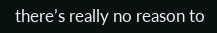there’s really no reason to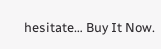hesitate… Buy It Now.